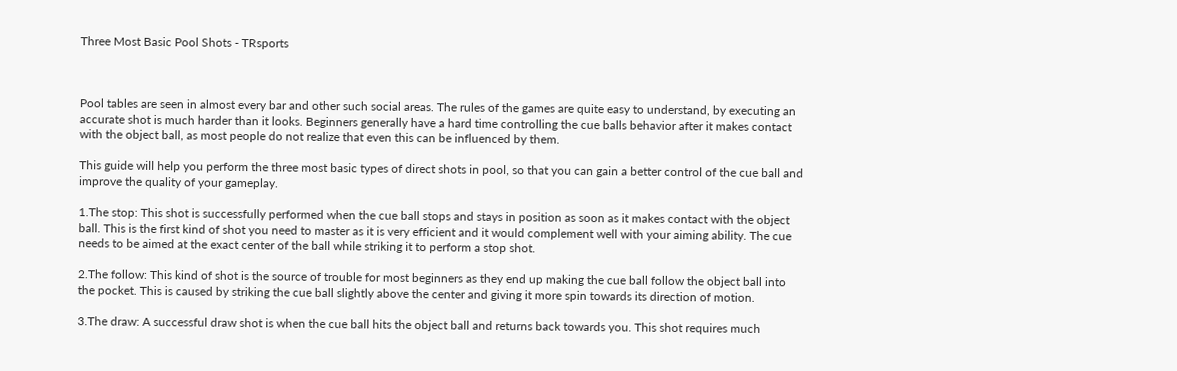Three Most Basic Pool Shots - TRsports



Pool tables are seen in almost every bar and other such social areas. The rules of the games are quite easy to understand, by executing an accurate shot is much harder than it looks. Beginners generally have a hard time controlling the cue balls behavior after it makes contact with the object ball, as most people do not realize that even this can be influenced by them.

This guide will help you perform the three most basic types of direct shots in pool, so that you can gain a better control of the cue ball and improve the quality of your gameplay.

1.The stop: This shot is successfully performed when the cue ball stops and stays in position as soon as it makes contact with the object ball. This is the first kind of shot you need to master as it is very efficient and it would complement well with your aiming ability. The cue needs to be aimed at the exact center of the ball while striking it to perform a stop shot.

2.The follow: This kind of shot is the source of trouble for most beginners as they end up making the cue ball follow the object ball into the pocket. This is caused by striking the cue ball slightly above the center and giving it more spin towards its direction of motion.

3.The draw: A successful draw shot is when the cue ball hits the object ball and returns back towards you. This shot requires much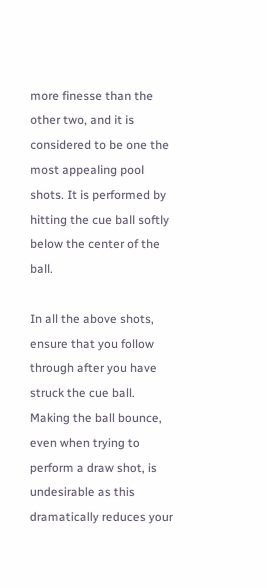more finesse than the other two, and it is considered to be one the most appealing pool shots. It is performed by hitting the cue ball softly below the center of the ball.

In all the above shots, ensure that you follow through after you have struck the cue ball. Making the ball bounce, even when trying to perform a draw shot, is undesirable as this dramatically reduces your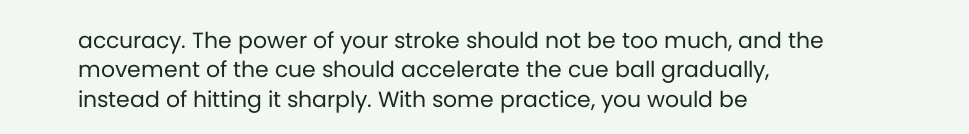accuracy. The power of your stroke should not be too much, and the movement of the cue should accelerate the cue ball gradually, instead of hitting it sharply. With some practice, you would be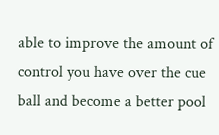able to improve the amount of control you have over the cue ball and become a better pool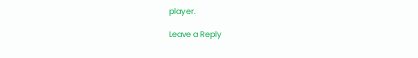player.

Leave a Reply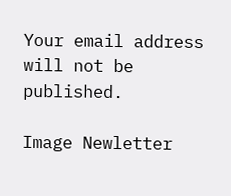Your email address will not be published.

Image Newletter